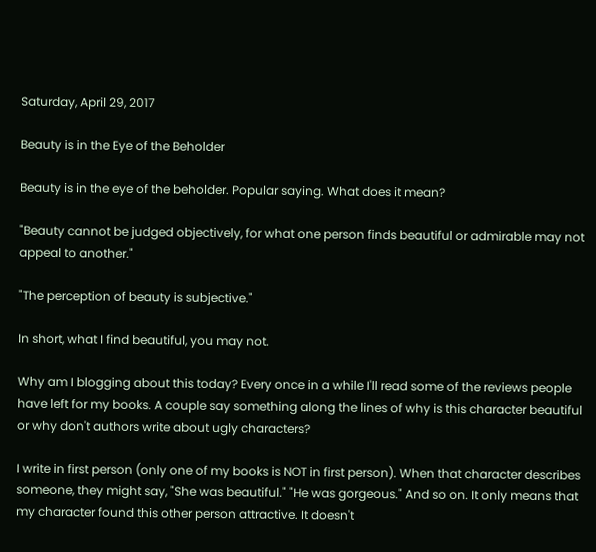Saturday, April 29, 2017

Beauty is in the Eye of the Beholder

Beauty is in the eye of the beholder. Popular saying. What does it mean?

"Beauty cannot be judged objectively, for what one person finds beautiful or admirable may not appeal to another."

"The perception of beauty is subjective."

In short, what I find beautiful, you may not.

Why am I blogging about this today? Every once in a while I'll read some of the reviews people have left for my books. A couple say something along the lines of why is this character beautiful or why don't authors write about ugly characters?

I write in first person (only one of my books is NOT in first person). When that character describes someone, they might say, "She was beautiful." "He was gorgeous." And so on. It only means that my character found this other person attractive. It doesn't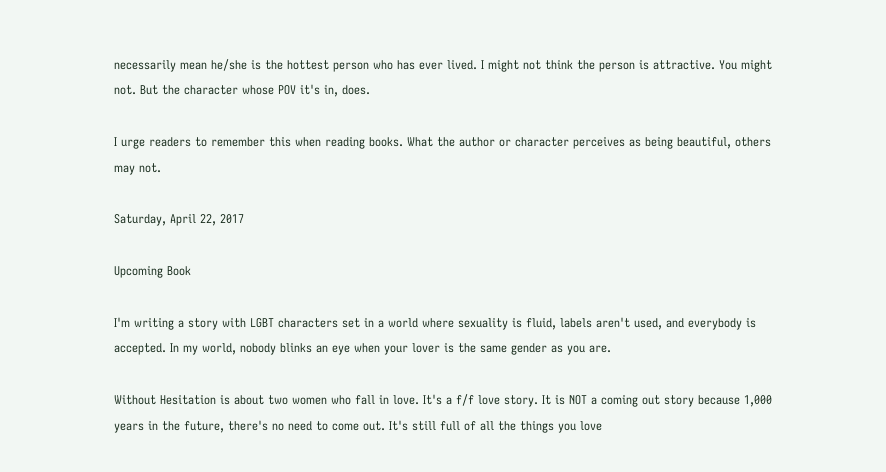necessarily mean he/she is the hottest person who has ever lived. I might not think the person is attractive. You might not. But the character whose POV it's in, does.

I urge readers to remember this when reading books. What the author or character perceives as being beautiful, others may not.

Saturday, April 22, 2017

Upcoming Book

I'm writing a story with LGBT characters set in a world where sexuality is fluid, labels aren't used, and everybody is accepted. In my world, nobody blinks an eye when your lover is the same gender as you are.

Without Hesitation is about two women who fall in love. It's a f/f love story. It is NOT a coming out story because 1,000 years in the future, there's no need to come out. It's still full of all the things you love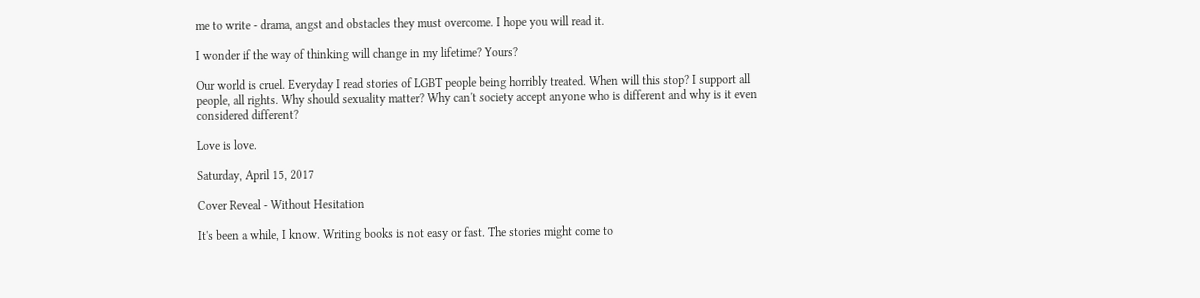me to write - drama, angst and obstacles they must overcome. I hope you will read it.

I wonder if the way of thinking will change in my lifetime? Yours?

Our world is cruel. Everyday I read stories of LGBT people being horribly treated. When will this stop? I support all people, all rights. Why should sexuality matter? Why can't society accept anyone who is different and why is it even considered different?

Love is love.

Saturday, April 15, 2017

Cover Reveal - Without Hesitation

It's been a while, I know. Writing books is not easy or fast. The stories might come to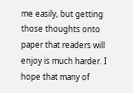me easily, but getting those thoughts onto paper that readers will enjoy is much harder. I hope that many of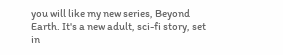you will like my new series, Beyond Earth. It's a new adult, sci-fi story, set in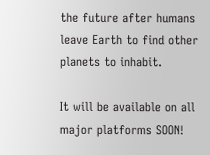the future after humans leave Earth to find other planets to inhabit.

It will be available on all major platforms SOON!